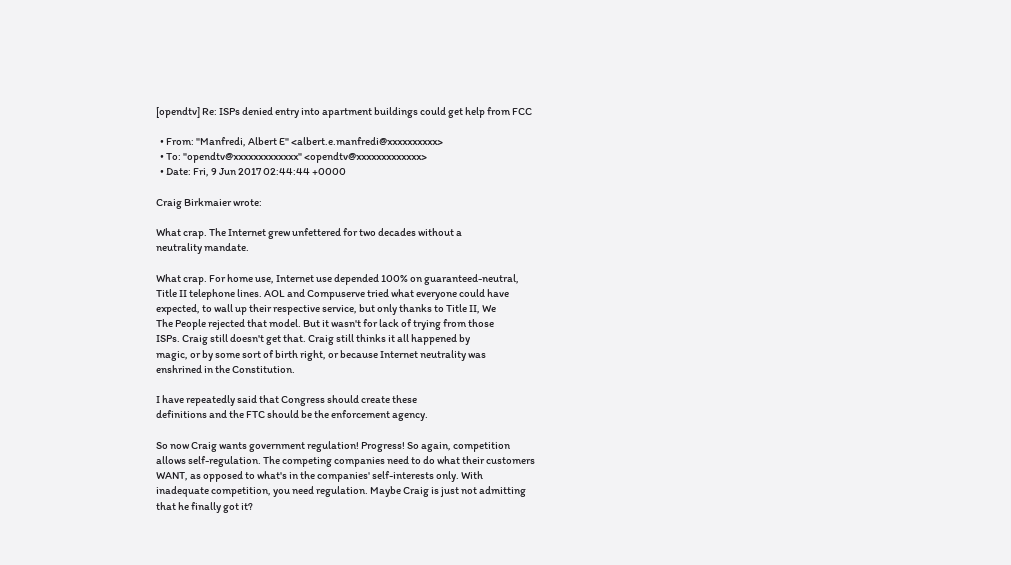[opendtv] Re: ISPs denied entry into apartment buildings could get help from FCC

  • From: "Manfredi, Albert E" <albert.e.manfredi@xxxxxxxxxx>
  • To: "opendtv@xxxxxxxxxxxxx" <opendtv@xxxxxxxxxxxxx>
  • Date: Fri, 9 Jun 2017 02:44:44 +0000

Craig Birkmaier wrote:

What crap. The Internet grew unfettered for two decades without a
neutrality mandate.

What crap. For home use, Internet use depended 100% on guaranteed-neutral,
Title II telephone lines. AOL and Compuserve tried what everyone could have
expected, to wall up their respective service, but only thanks to Title II, We
The People rejected that model. But it wasn't for lack of trying from those
ISPs. Craig still doesn't get that. Craig still thinks it all happened by
magic, or by some sort of birth right, or because Internet neutrality was
enshrined in the Constitution.

I have repeatedly said that Congress should create these
definitions and the FTC should be the enforcement agency.

So now Craig wants government regulation! Progress! So again, competition
allows self-regulation. The competing companies need to do what their customers
WANT, as opposed to what's in the companies' self-interests only. With
inadequate competition, you need regulation. Maybe Craig is just not admitting
that he finally got it?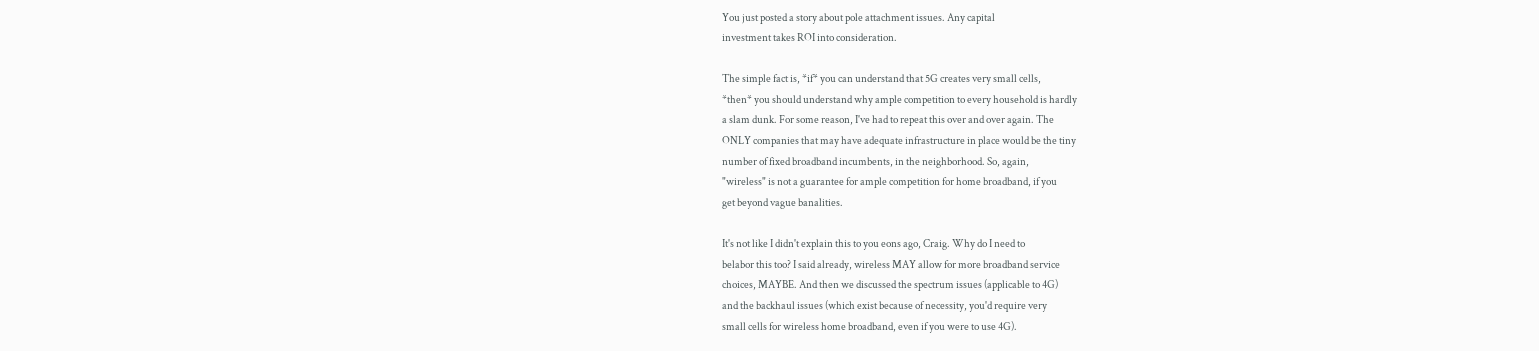You just posted a story about pole attachment issues. Any capital
investment takes ROI into consideration.

The simple fact is, *if* you can understand that 5G creates very small cells,
*then* you should understand why ample competition to every household is hardly
a slam dunk. For some reason, I've had to repeat this over and over again. The
ONLY companies that may have adequate infrastructure in place would be the tiny
number of fixed broadband incumbents, in the neighborhood. So, again,
"wireless" is not a guarantee for ample competition for home broadband, if you
get beyond vague banalities.

It's not like I didn't explain this to you eons ago, Craig. Why do I need to
belabor this too? I said already, wireless MAY allow for more broadband service
choices, MAYBE. And then we discussed the spectrum issues (applicable to 4G)
and the backhaul issues (which exist because of necessity, you'd require very
small cells for wireless home broadband, even if you were to use 4G).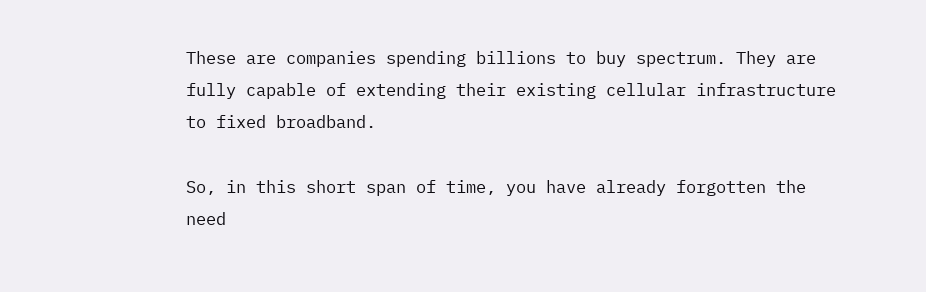These are companies spending billions to buy spectrum. They are
fully capable of extending their existing cellular infrastructure
to fixed broadband.

So, in this short span of time, you have already forgotten the need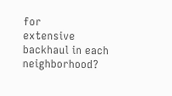for
extensive backhaul in each neighborhood?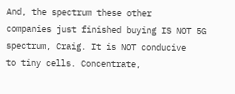And, the spectrum these other
companies just finished buying IS NOT 5G spectrum, Craig. It is NOT conducive
to tiny cells. Concentrate,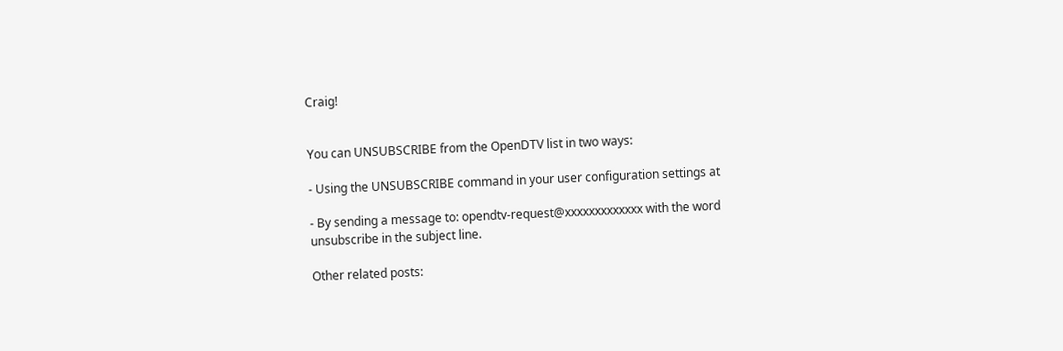Craig!


You can UNSUBSCRIBE from the OpenDTV list in two ways:

- Using the UNSUBSCRIBE command in your user configuration settings at

- By sending a message to: opendtv-request@xxxxxxxxxxxxx with the word
unsubscribe in the subject line.

Other related posts: